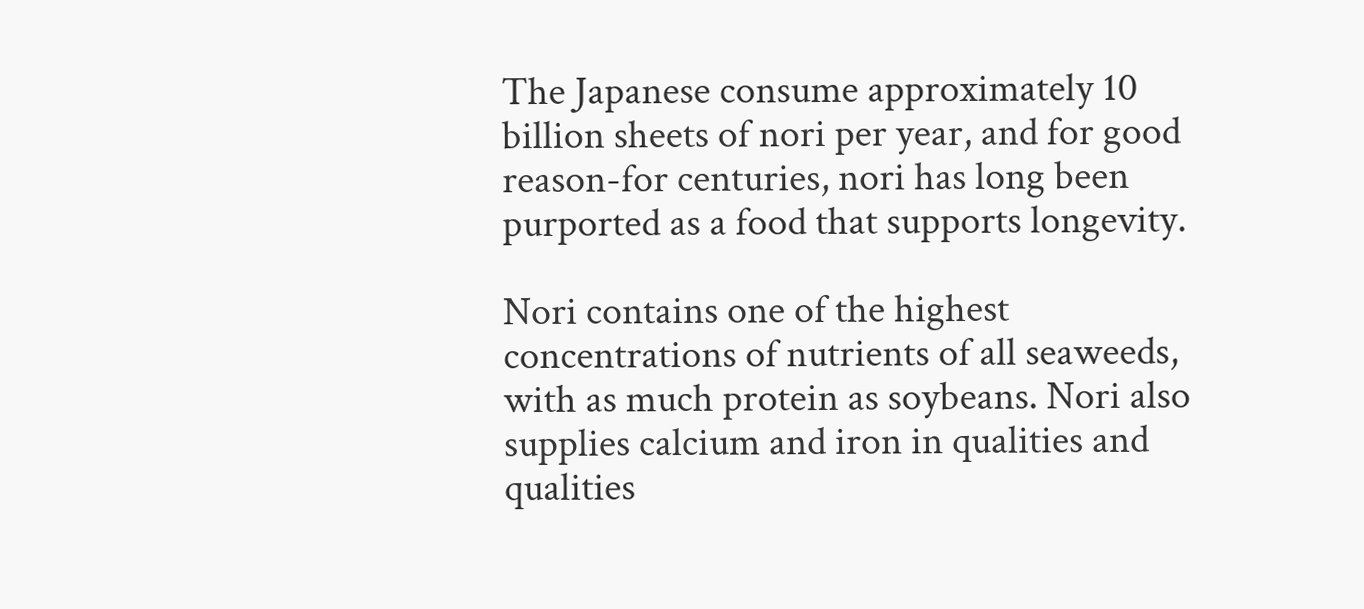The Japanese consume approximately 10 billion sheets of nori per year, and for good reason-for centuries, nori has long been purported as a food that supports longevity.

Nori contains one of the highest concentrations of nutrients of all seaweeds, with as much protein as soybeans. Nori also supplies calcium and iron in qualities and qualities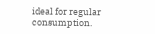ideal for regular consumption.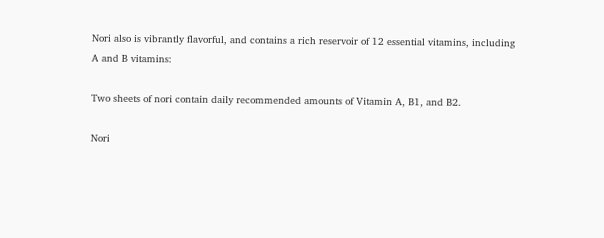Nori also is vibrantly flavorful, and contains a rich reservoir of 12 essential vitamins, including A and B vitamins:

Two sheets of nori contain daily recommended amounts of Vitamin A, B1, and B2.

Nori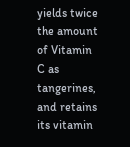yields twice the amount of Vitamin C as tangerines, and retains its vitamin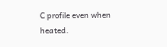C profile even when heated.